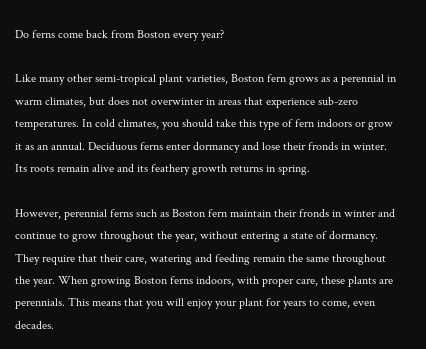Do ferns come back from Boston every year?

Like many other semi-tropical plant varieties, Boston fern grows as a perennial in warm climates, but does not overwinter in areas that experience sub-zero temperatures. In cold climates, you should take this type of fern indoors or grow it as an annual. Deciduous ferns enter dormancy and lose their fronds in winter. Its roots remain alive and its feathery growth returns in spring.

However, perennial ferns such as Boston fern maintain their fronds in winter and continue to grow throughout the year, without entering a state of dormancy. They require that their care, watering and feeding remain the same throughout the year. When growing Boston ferns indoors, with proper care, these plants are perennials. This means that you will enjoy your plant for years to come, even decades.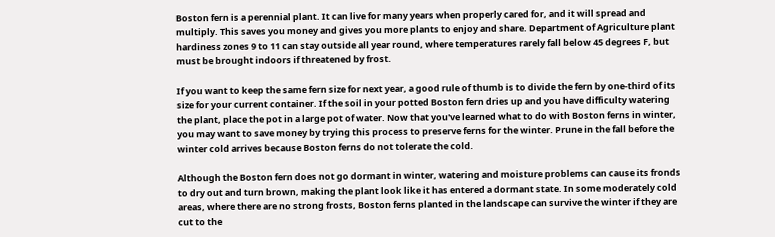Boston fern is a perennial plant. It can live for many years when properly cared for, and it will spread and multiply. This saves you money and gives you more plants to enjoy and share. Department of Agriculture plant hardiness zones 9 to 11 can stay outside all year round, where temperatures rarely fall below 45 degrees F, but must be brought indoors if threatened by frost.

If you want to keep the same fern size for next year, a good rule of thumb is to divide the fern by one-third of its size for your current container. If the soil in your potted Boston fern dries up and you have difficulty watering the plant, place the pot in a large pot of water. Now that you've learned what to do with Boston ferns in winter, you may want to save money by trying this process to preserve ferns for the winter. Prune in the fall before the winter cold arrives because Boston ferns do not tolerate the cold.

Although the Boston fern does not go dormant in winter, watering and moisture problems can cause its fronds to dry out and turn brown, making the plant look like it has entered a dormant state. In some moderately cold areas, where there are no strong frosts, Boston ferns planted in the landscape can survive the winter if they are cut to the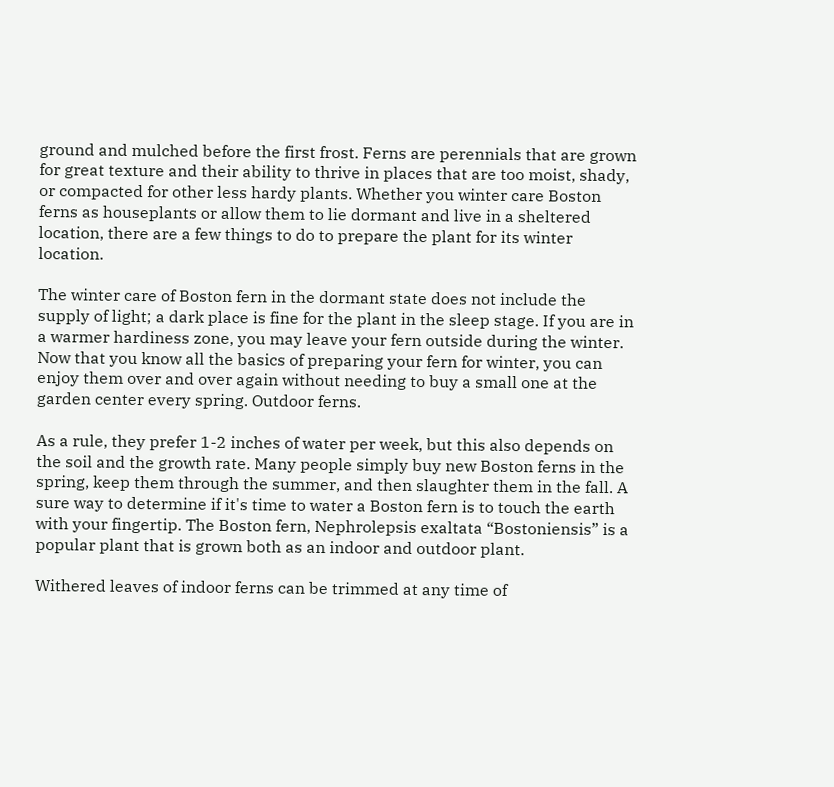ground and mulched before the first frost. Ferns are perennials that are grown for great texture and their ability to thrive in places that are too moist, shady, or compacted for other less hardy plants. Whether you winter care Boston ferns as houseplants or allow them to lie dormant and live in a sheltered location, there are a few things to do to prepare the plant for its winter location.

The winter care of Boston fern in the dormant state does not include the supply of light; a dark place is fine for the plant in the sleep stage. If you are in a warmer hardiness zone, you may leave your fern outside during the winter. Now that you know all the basics of preparing your fern for winter, you can enjoy them over and over again without needing to buy a small one at the garden center every spring. Outdoor ferns.

As a rule, they prefer 1-2 inches of water per week, but this also depends on the soil and the growth rate. Many people simply buy new Boston ferns in the spring, keep them through the summer, and then slaughter them in the fall. A sure way to determine if it's time to water a Boston fern is to touch the earth with your fingertip. The Boston fern, Nephrolepsis exaltata “Bostoniensis” is a popular plant that is grown both as an indoor and outdoor plant.

Withered leaves of indoor ferns can be trimmed at any time of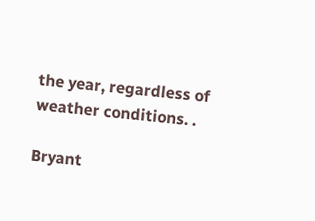the year, regardless of weather conditions. .

Bryant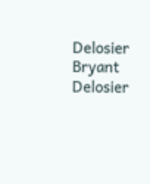Delosier
Bryant Delosier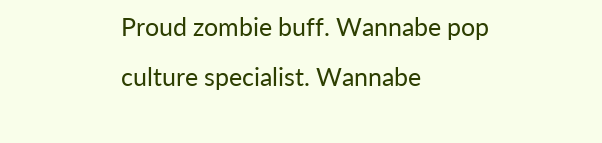Proud zombie buff. Wannabe pop culture specialist. Wannabe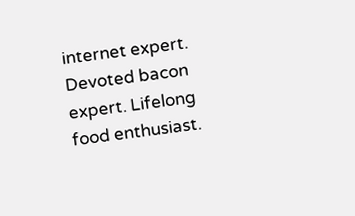internet expert. Devoted bacon expert. Lifelong food enthusiast.